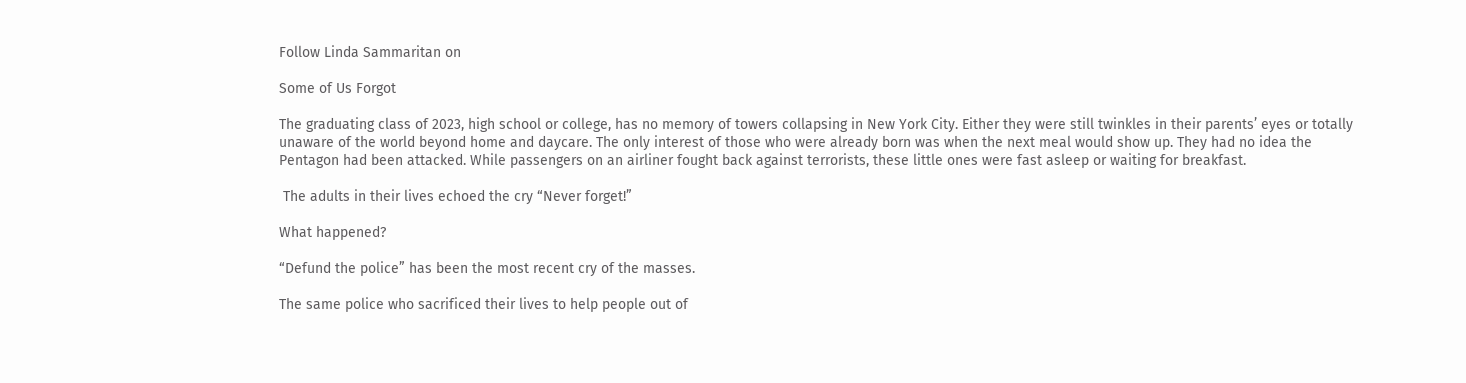Follow Linda Sammaritan on

Some of Us Forgot

The graduating class of 2023, high school or college, has no memory of towers collapsing in New York City. Either they were still twinkles in their parents’ eyes or totally unaware of the world beyond home and daycare. The only interest of those who were already born was when the next meal would show up. They had no idea the Pentagon had been attacked. While passengers on an airliner fought back against terrorists, these little ones were fast asleep or waiting for breakfast.

 The adults in their lives echoed the cry “Never forget!”

What happened?

“Defund the police” has been the most recent cry of the masses.

The same police who sacrificed their lives to help people out of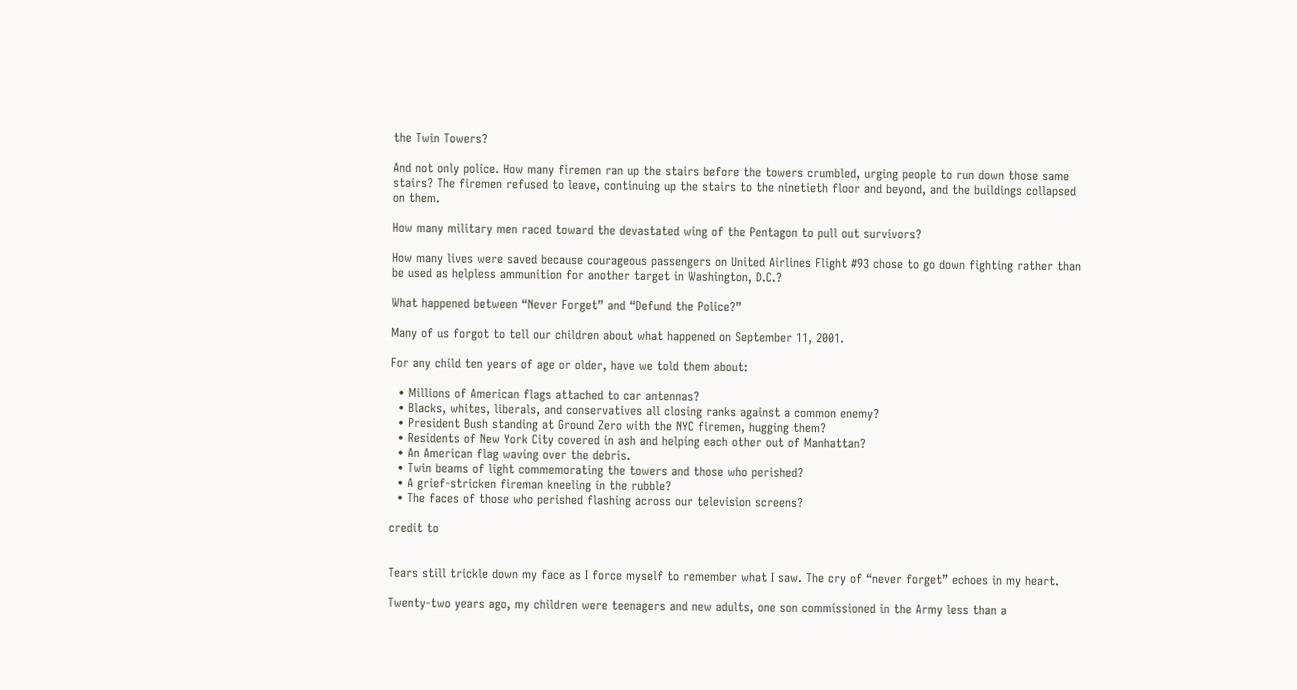the Twin Towers?

And not only police. How many firemen ran up the stairs before the towers crumbled, urging people to run down those same stairs? The firemen refused to leave, continuing up the stairs to the ninetieth floor and beyond, and the buildings collapsed on them.

How many military men raced toward the devastated wing of the Pentagon to pull out survivors?

How many lives were saved because courageous passengers on United Airlines Flight #93 chose to go down fighting rather than be used as helpless ammunition for another target in Washington, D.C.?

What happened between “Never Forget” and “Defund the Police?”

Many of us forgot to tell our children about what happened on September 11, 2001.

For any child ten years of age or older, have we told them about:

  • Millions of American flags attached to car antennas?
  • Blacks, whites, liberals, and conservatives all closing ranks against a common enemy?
  • President Bush standing at Ground Zero with the NYC firemen, hugging them?
  • Residents of New York City covered in ash and helping each other out of Manhattan?
  • An American flag waving over the debris.
  • Twin beams of light commemorating the towers and those who perished?
  • A grief-stricken fireman kneeling in the rubble?
  • The faces of those who perished flashing across our television screens?

credit to


Tears still trickle down my face as I force myself to remember what I saw. The cry of “never forget” echoes in my heart.

Twenty-two years ago, my children were teenagers and new adults, one son commissioned in the Army less than a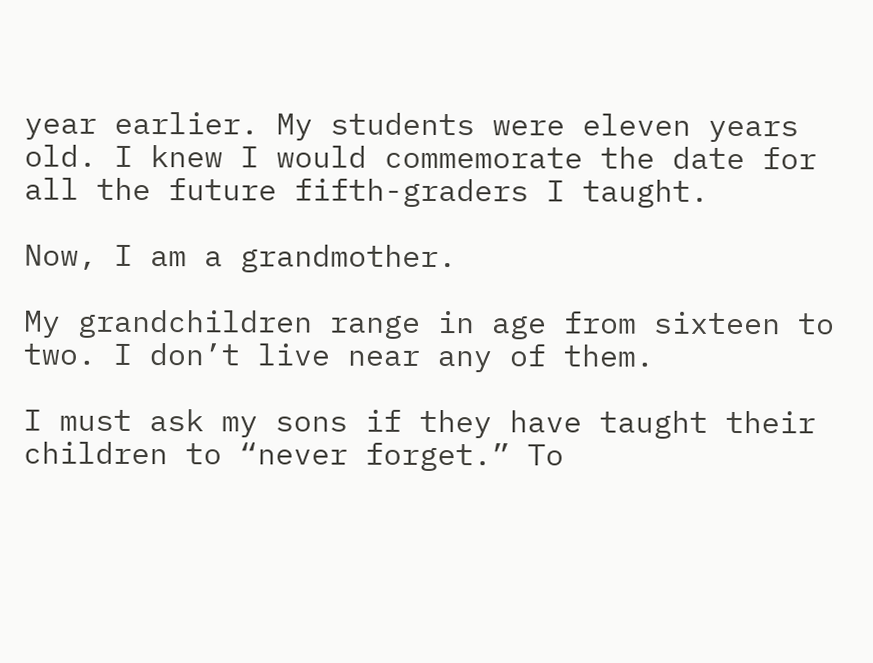year earlier. My students were eleven years old. I knew I would commemorate the date for all the future fifth-graders I taught.

Now, I am a grandmother.

My grandchildren range in age from sixteen to two. I don’t live near any of them.

I must ask my sons if they have taught their children to “never forget.” To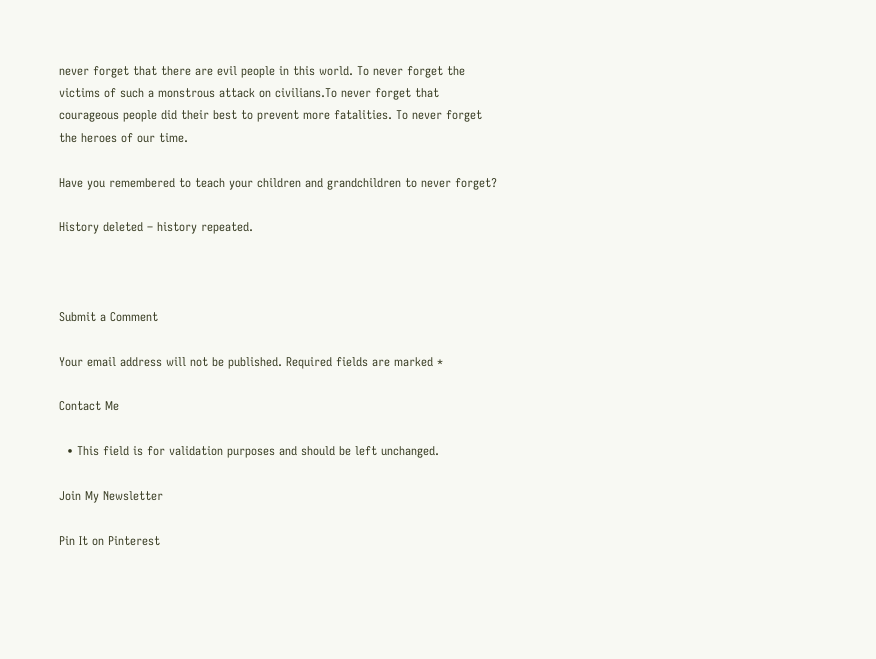never forget that there are evil people in this world. To never forget the victims of such a monstrous attack on civilians.To never forget that courageous people did their best to prevent more fatalities. To never forget the heroes of our time.

Have you remembered to teach your children and grandchildren to never forget?

History deleted – history repeated.



Submit a Comment

Your email address will not be published. Required fields are marked *

Contact Me

  • This field is for validation purposes and should be left unchanged.

Join My Newsletter

Pin It on Pinterest